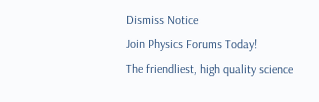Dismiss Notice
Join Physics Forums Today!
The friendliest, high quality science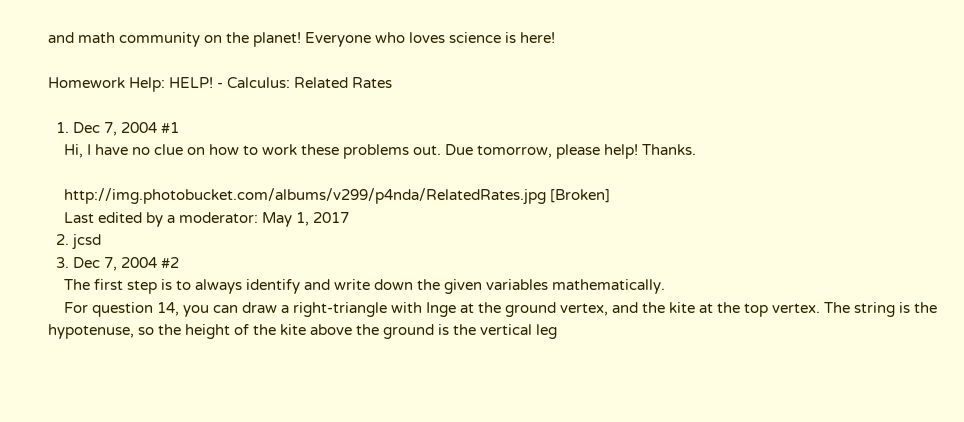and math community on the planet! Everyone who loves science is here!

Homework Help: HELP! - Calculus: Related Rates

  1. Dec 7, 2004 #1
    Hi, I have no clue on how to work these problems out. Due tomorrow, please help! Thanks.

    http://img.photobucket.com/albums/v299/p4nda/RelatedRates.jpg [Broken]
    Last edited by a moderator: May 1, 2017
  2. jcsd
  3. Dec 7, 2004 #2
    The first step is to always identify and write down the given variables mathematically.
    For question 14, you can draw a right-triangle with Inge at the ground vertex, and the kite at the top vertex. The string is the hypotenuse, so the height of the kite above the ground is the vertical leg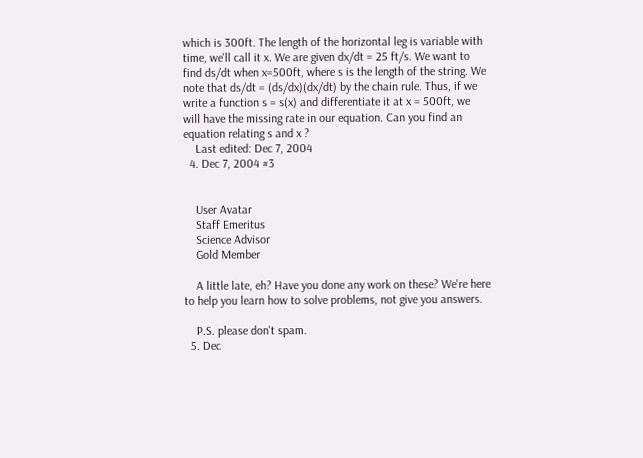which is 300ft. The length of the horizontal leg is variable with time, we'll call it x. We are given dx/dt = 25 ft/s. We want to find ds/dt when x=500ft, where s is the length of the string. We note that ds/dt = (ds/dx)(dx/dt) by the chain rule. Thus, if we write a function s = s(x) and differentiate it at x = 500ft, we will have the missing rate in our equation. Can you find an equation relating s and x ?
    Last edited: Dec 7, 2004
  4. Dec 7, 2004 #3


    User Avatar
    Staff Emeritus
    Science Advisor
    Gold Member

    A little late, eh? Have you done any work on these? We're here to help you learn how to solve problems, not give you answers.

    P.S. please don't spam.
  5. Dec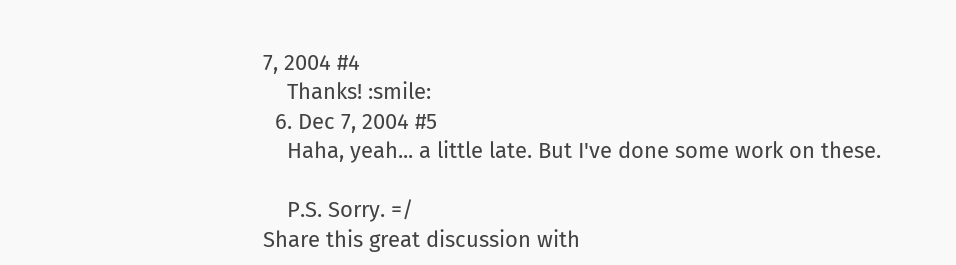7, 2004 #4
    Thanks! :smile:
  6. Dec 7, 2004 #5
    Haha, yeah... a little late. But I've done some work on these.

    P.S. Sorry. =/
Share this great discussion with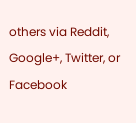others via Reddit, Google+, Twitter, or Facebook